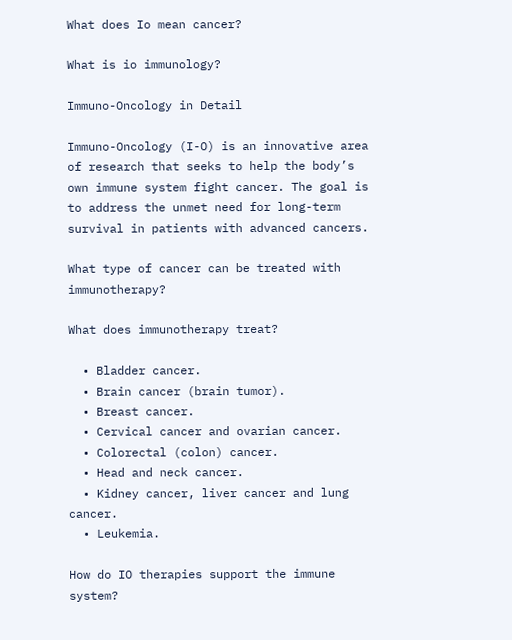What does Io mean cancer?

What is io immunology?

Immuno-Oncology in Detail

Immuno-Oncology (I-O) is an innovative area of research that seeks to help the body’s own immune system fight cancer. The goal is to address the unmet need for long-term survival in patients with advanced cancers.

What type of cancer can be treated with immunotherapy?

What does immunotherapy treat?

  • Bladder cancer.
  • Brain cancer (brain tumor).
  • Breast cancer.
  • Cervical cancer and ovarian cancer.
  • Colorectal (colon) cancer.
  • Head and neck cancer.
  • Kidney cancer, liver cancer and lung cancer.
  • Leukemia.

How do IO therapies support the immune system?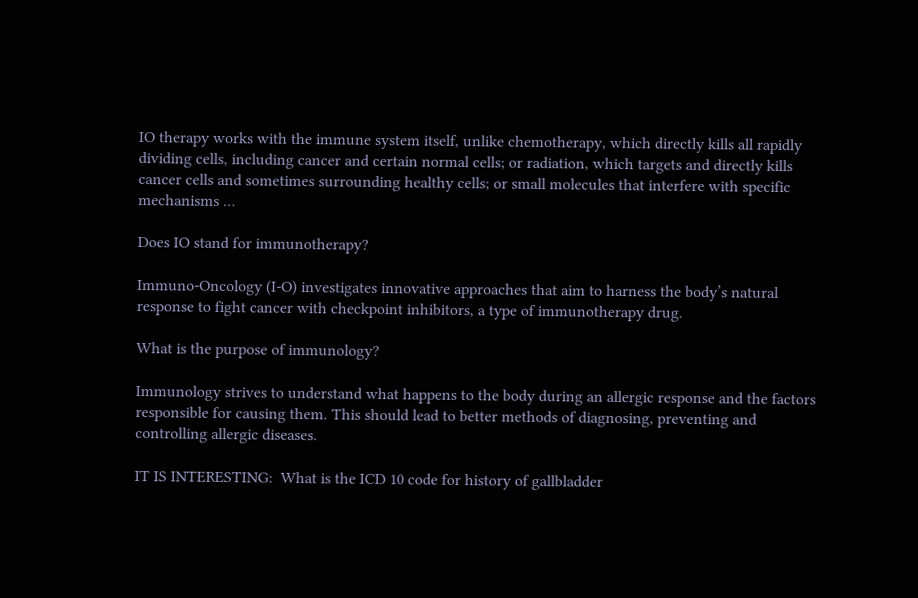IO therapy works with the immune system itself, unlike chemotherapy, which directly kills all rapidly dividing cells, including cancer and certain normal cells; or radiation, which targets and directly kills cancer cells and sometimes surrounding healthy cells; or small molecules that interfere with specific mechanisms …

Does IO stand for immunotherapy?

Immuno-Oncology (I-O) investigates innovative approaches that aim to harness the body’s natural response to fight cancer with checkpoint inhibitors, a type of immunotherapy drug.

What is the purpose of immunology?

Immunology strives to understand what happens to the body during an allergic response and the factors responsible for causing them. This should lead to better methods of diagnosing, preventing and controlling allergic diseases.

IT IS INTERESTING:  What is the ICD 10 code for history of gallbladder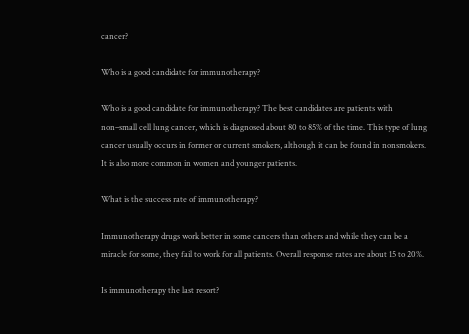cancer?

Who is a good candidate for immunotherapy?

Who is a good candidate for immunotherapy? The best candidates are patients with non–small cell lung cancer, which is diagnosed about 80 to 85% of the time. This type of lung cancer usually occurs in former or current smokers, although it can be found in nonsmokers. It is also more common in women and younger patients.

What is the success rate of immunotherapy?

Immunotherapy drugs work better in some cancers than others and while they can be a miracle for some, they fail to work for all patients. Overall response rates are about 15 to 20%.

Is immunotherapy the last resort?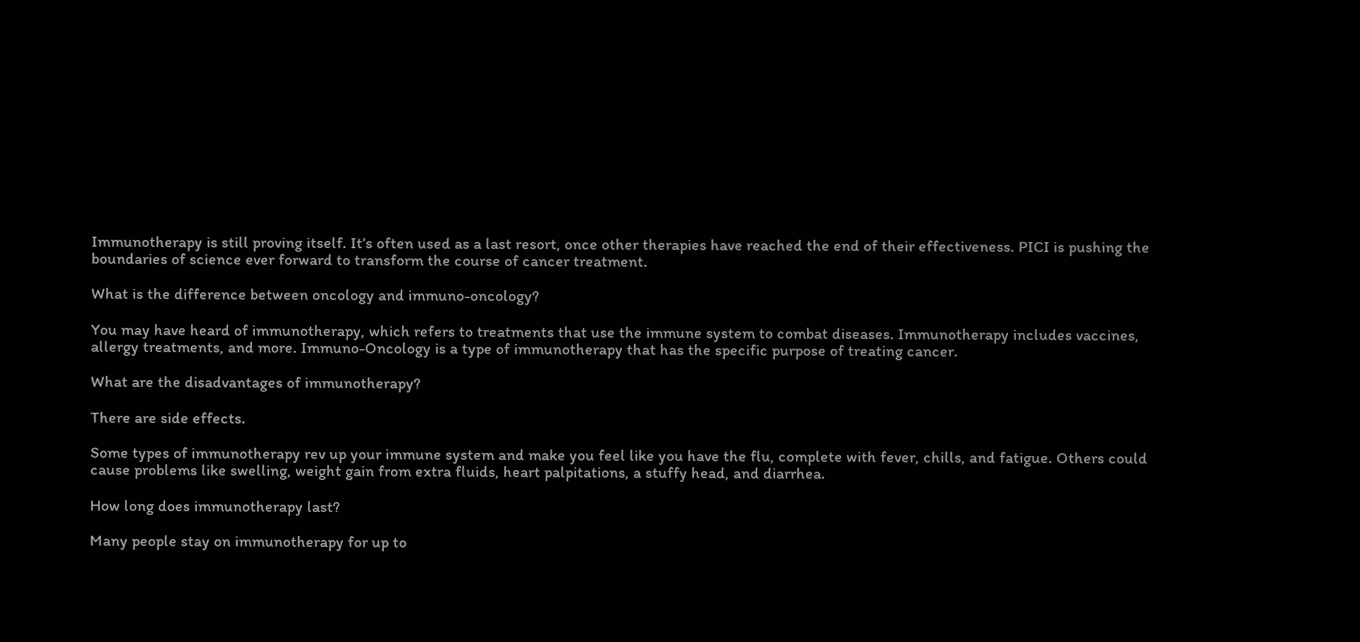Immunotherapy is still proving itself. It’s often used as a last resort, once other therapies have reached the end of their effectiveness. PICI is pushing the boundaries of science ever forward to transform the course of cancer treatment.

What is the difference between oncology and immuno-oncology?

You may have heard of immunotherapy, which refers to treatments that use the immune system to combat diseases. Immunotherapy includes vaccines, allergy treatments, and more. Immuno-Oncology is a type of immunotherapy that has the specific purpose of treating cancer.

What are the disadvantages of immunotherapy?

There are side effects.

Some types of immunotherapy rev up your immune system and make you feel like you have the flu, complete with fever, chills, and fatigue. Others could cause problems like swelling, weight gain from extra fluids, heart palpitations, a stuffy head, and diarrhea.

How long does immunotherapy last?

Many people stay on immunotherapy for up to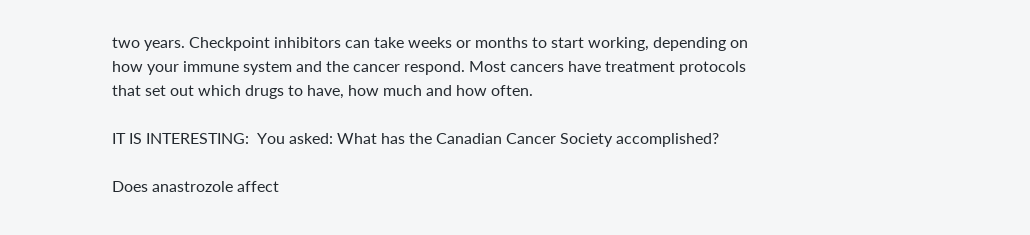two years. Checkpoint inhibitors can take weeks or months to start working, depending on how your immune system and the cancer respond. Most cancers have treatment protocols that set out which drugs to have, how much and how often.

IT IS INTERESTING:  You asked: What has the Canadian Cancer Society accomplished?

Does anastrozole affect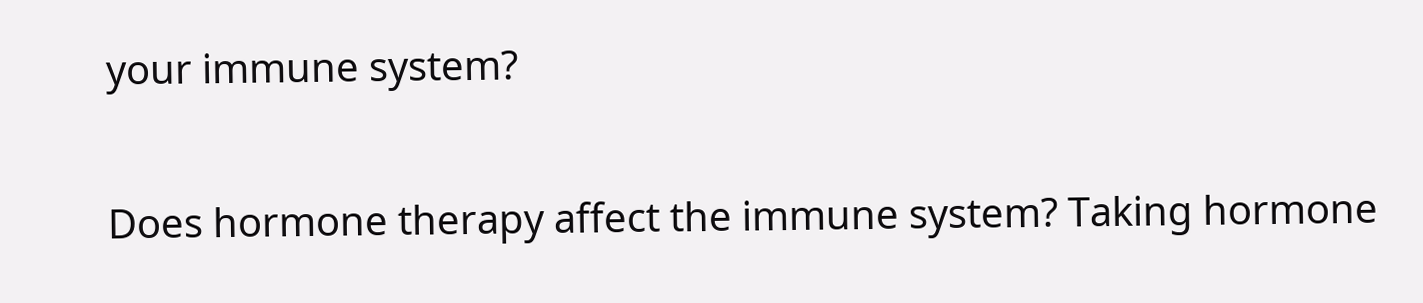your immune system?

Does hormone therapy affect the immune system? Taking hormone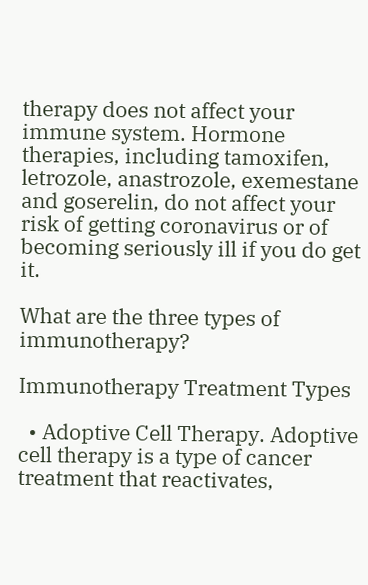therapy does not affect your immune system. Hormone therapies, including tamoxifen, letrozole, anastrozole, exemestane and goserelin, do not affect your risk of getting coronavirus or of becoming seriously ill if you do get it.

What are the three types of immunotherapy?

Immunotherapy Treatment Types

  • Adoptive Cell Therapy. Adoptive cell therapy is a type of cancer treatment that reactivates,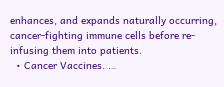enhances, and expands naturally occurring, cancer-fighting immune cells before re-infusing them into patients.
  • Cancer Vaccines. …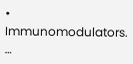• Immunomodulators. …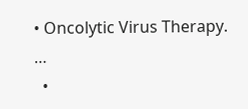• Oncolytic Virus Therapy. …
  •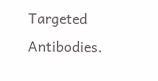Targeted Antibodies.